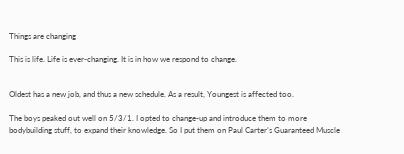Things are changing

This is life. Life is ever-changing. It is in how we respond to change.


Oldest has a new job, and thus a new schedule. As a result, Youngest is affected too.

The boys peaked out well on 5/3/1. I opted to change-up and introduce them to more bodybuilding stuff, to expand their knowledge. So I put them on Paul Carter’s Guaranteed Muscle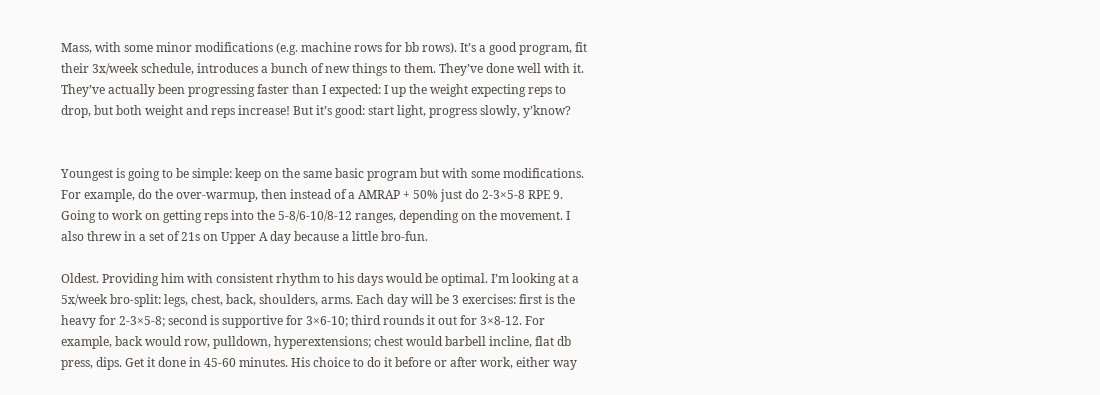Mass, with some minor modifications (e.g. machine rows for bb rows). It’s a good program, fit their 3x/week schedule, introduces a bunch of new things to them. They’ve done well with it. They’ve actually been progressing faster than I expected: I up the weight expecting reps to drop, but both weight and reps increase! But it’s good: start light, progress slowly, y’know?


Youngest is going to be simple: keep on the same basic program but with some modifications. For example, do the over-warmup, then instead of a AMRAP + 50% just do 2-3×5-8 RPE 9. Going to work on getting reps into the 5-8/6-10/8-12 ranges, depending on the movement. I also threw in a set of 21s on Upper A day because a little bro-fun.

Oldest. Providing him with consistent rhythm to his days would be optimal. I’m looking at a 5x/week bro-split: legs, chest, back, shoulders, arms. Each day will be 3 exercises: first is the heavy for 2-3×5-8; second is supportive for 3×6-10; third rounds it out for 3×8-12. For example, back would row, pulldown, hyperextensions; chest would barbell incline, flat db press, dips. Get it done in 45-60 minutes. His choice to do it before or after work, either way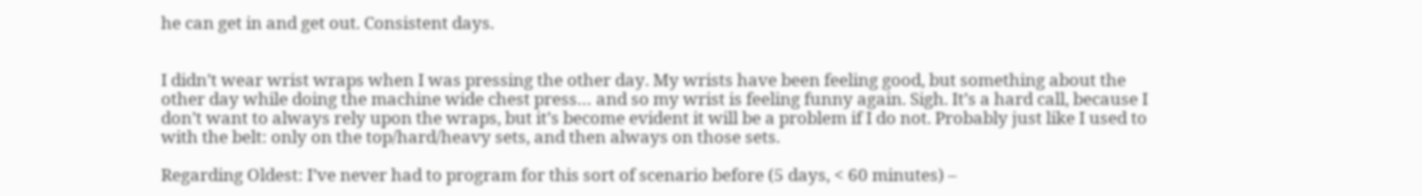he can get in and get out. Consistent days.


I didn’t wear wrist wraps when I was pressing the other day. My wrists have been feeling good, but something about the other day while doing the machine wide chest press… and so my wrist is feeling funny again. Sigh. It’s a hard call, because I don’t want to always rely upon the wraps, but it’s become evident it will be a problem if I do not. Probably just like I used to with the belt: only on the top/hard/heavy sets, and then always on those sets.

Regarding Oldest: I’ve never had to program for this sort of scenario before (5 days, < 60 minutes) –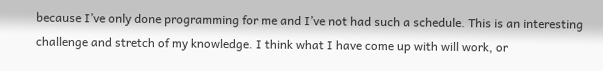because I’ve only done programming for me and I’ve not had such a schedule. This is an interesting challenge and stretch of my knowledge. I think what I have come up with will work, or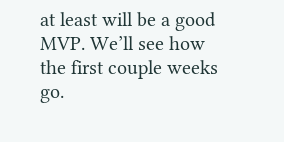at least will be a good MVP. We’ll see how the first couple weeks go.